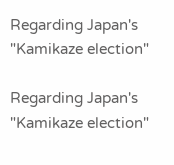Regarding Japan's "Kamikaze election"

Regarding Japan's "Kamikaze election"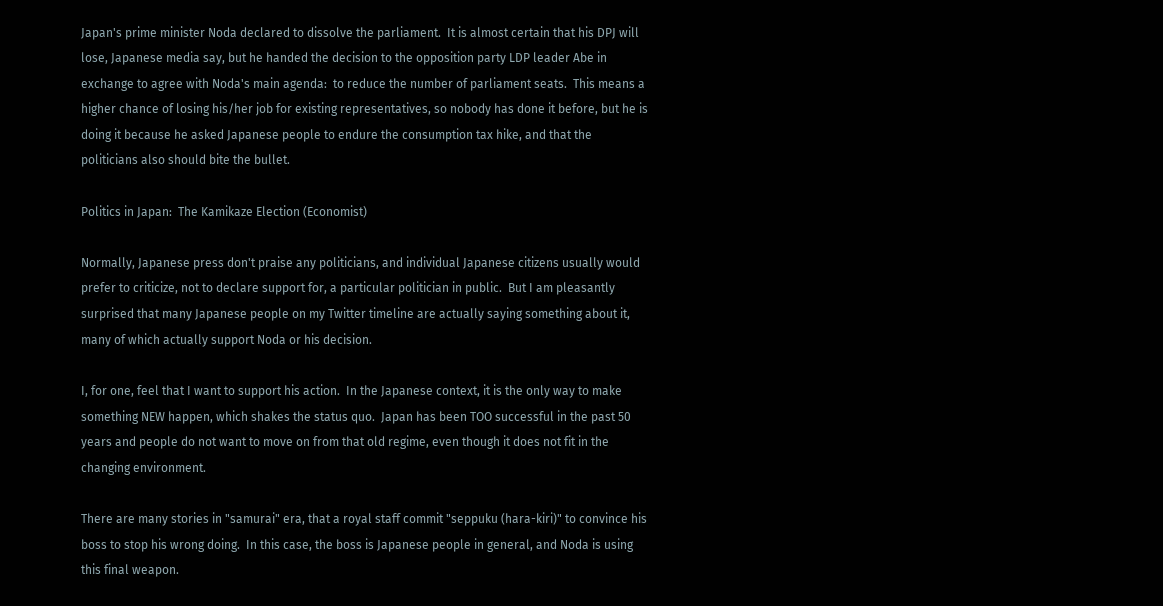Japan's prime minister Noda declared to dissolve the parliament.  It is almost certain that his DPJ will lose, Japanese media say, but he handed the decision to the opposition party LDP leader Abe in exchange to agree with Noda's main agenda:  to reduce the number of parliament seats.  This means a higher chance of losing his/her job for existing representatives, so nobody has done it before, but he is doing it because he asked Japanese people to endure the consumption tax hike, and that the politicians also should bite the bullet.

Politics in Japan:  The Kamikaze Election (Economist)

Normally, Japanese press don't praise any politicians, and individual Japanese citizens usually would prefer to criticize, not to declare support for, a particular politician in public.  But I am pleasantly surprised that many Japanese people on my Twitter timeline are actually saying something about it, many of which actually support Noda or his decision.

I, for one, feel that I want to support his action.  In the Japanese context, it is the only way to make something NEW happen, which shakes the status quo.  Japan has been TOO successful in the past 50 years and people do not want to move on from that old regime, even though it does not fit in the changing environment.

There are many stories in "samurai" era, that a royal staff commit "seppuku (hara-kiri)" to convince his boss to stop his wrong doing.  In this case, the boss is Japanese people in general, and Noda is using this final weapon.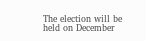The election will be held on December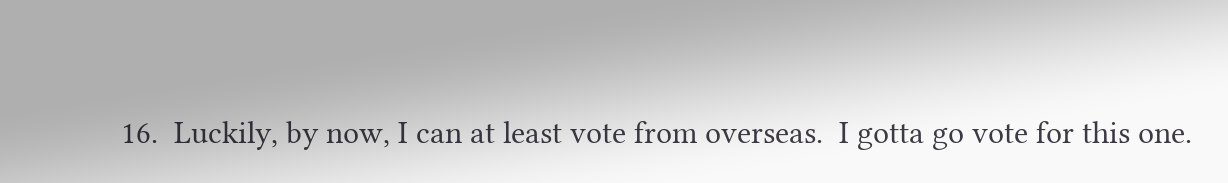16.  Luckily, by now, I can at least vote from overseas.  I gotta go vote for this one.